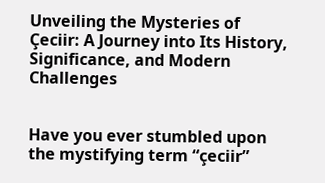Unveiling the Mysteries of Çeciir: A Journey into Its History, Significance, and Modern Challenges


Have you ever stumbled upon the mystifying term “çeciir”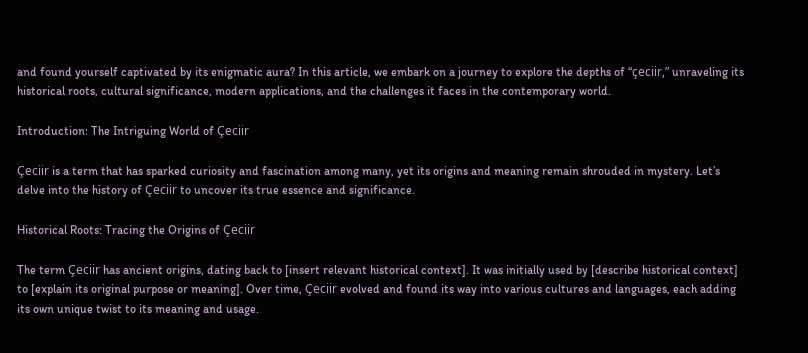and found yourself captivated by its enigmatic aura? In this article, we embark on a journey to explore the depths of “çeciir,” unraveling its historical roots, cultural significance, modern applications, and the challenges it faces in the contemporary world.

Introduction: The Intriguing World of Çeciir

Çeciir is a term that has sparked curiosity and fascination among many, yet its origins and meaning remain shrouded in mystery. Let’s delve into the history of Çeciir to uncover its true essence and significance.

Historical Roots: Tracing the Origins of Çeciir

The term Çeciir has ancient origins, dating back to [insert relevant historical context]. It was initially used by [describe historical context] to [explain its original purpose or meaning]. Over time, Çeciir evolved and found its way into various cultures and languages, each adding its own unique twist to its meaning and usage.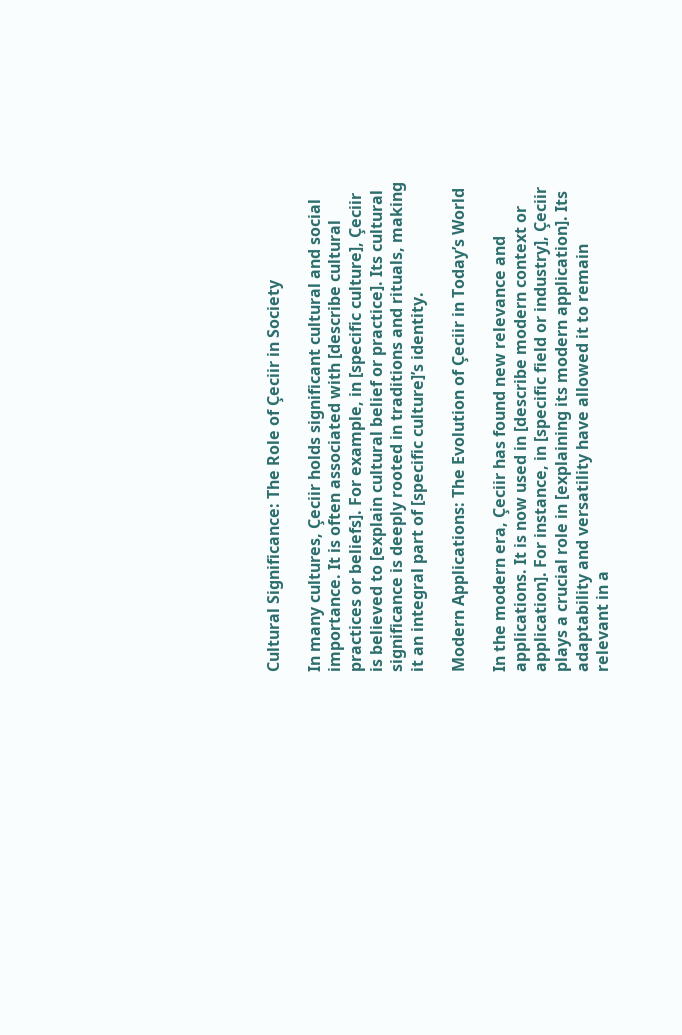Cultural Significance: The Role of Çeciir in Society

In many cultures, Çeciir holds significant cultural and social importance. It is often associated with [describe cultural practices or beliefs]. For example, in [specific culture], Çeciir is believed to [explain cultural belief or practice]. Its cultural significance is deeply rooted in traditions and rituals, making it an integral part of [specific culture]’s identity.

Modern Applications: The Evolution of Çeciir in Today’s World

In the modern era, Çeciir has found new relevance and applications. It is now used in [describe modern context or application]. For instance, in [specific field or industry], Çeciir plays a crucial role in [explaining its modern application]. Its adaptability and versatility have allowed it to remain relevant in a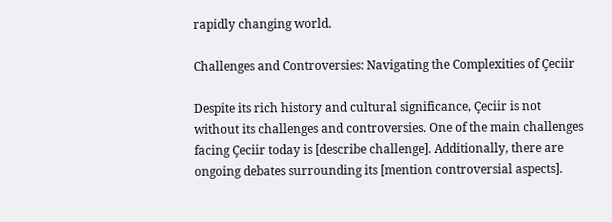rapidly changing world.

Challenges and Controversies: Navigating the Complexities of Çeciir

Despite its rich history and cultural significance, Çeciir is not without its challenges and controversies. One of the main challenges facing Çeciir today is [describe challenge]. Additionally, there are ongoing debates surrounding its [mention controversial aspects].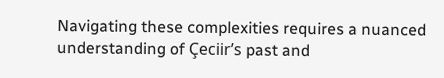Navigating these complexities requires a nuanced understanding of Çeciir’s past and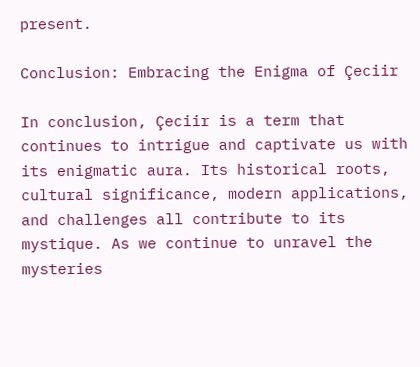present.

Conclusion: Embracing the Enigma of Çeciir

In conclusion, Çeciir is a term that continues to intrigue and captivate us with its enigmatic aura. Its historical roots, cultural significance, modern applications, and challenges all contribute to its mystique. As we continue to unravel the mysteries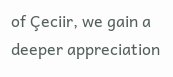of Çeciir, we gain a deeper appreciation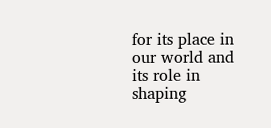for its place in our world and its role in shaping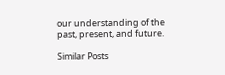our understanding of the past, present, and future.

Similar Posts